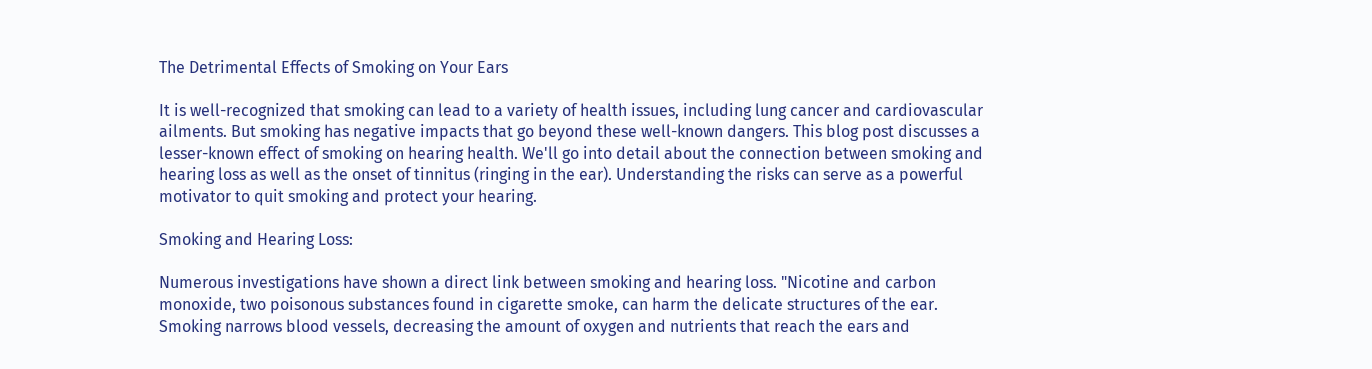The Detrimental Effects of Smoking on Your Ears

It is well-recognized that smoking can lead to a variety of health issues, including lung cancer and cardiovascular ailments. But smoking has negative impacts that go beyond these well-known dangers. This blog post discusses a lesser-known effect of smoking on hearing health. We'll go into detail about the connection between smoking and hearing loss as well as the onset of tinnitus (ringing in the ear). Understanding the risks can serve as a powerful motivator to quit smoking and protect your hearing.

Smoking and Hearing Loss:

Numerous investigations have shown a direct link between smoking and hearing loss. "Nicotine and carbon monoxide, two poisonous substances found in cigarette smoke, can harm the delicate structures of the ear. Smoking narrows blood vessels, decreasing the amount of oxygen and nutrients that reach the ears and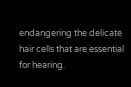endangering the delicate hair cells that are essential for hearing.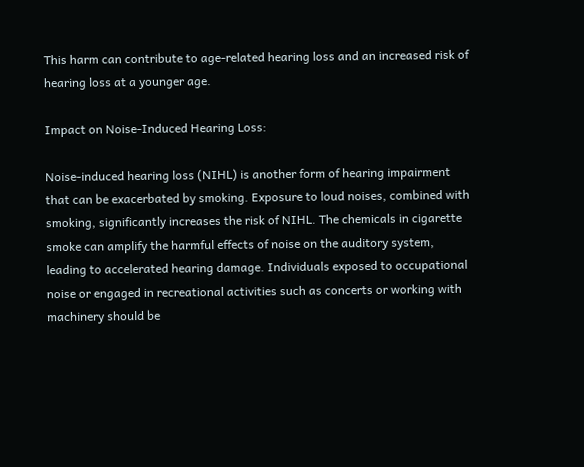This harm can contribute to age-related hearing loss and an increased risk of hearing loss at a younger age.

Impact on Noise-Induced Hearing Loss:

Noise-induced hearing loss (NIHL) is another form of hearing impairment that can be exacerbated by smoking. Exposure to loud noises, combined with smoking, significantly increases the risk of NIHL. The chemicals in cigarette smoke can amplify the harmful effects of noise on the auditory system, leading to accelerated hearing damage. Individuals exposed to occupational noise or engaged in recreational activities such as concerts or working with machinery should be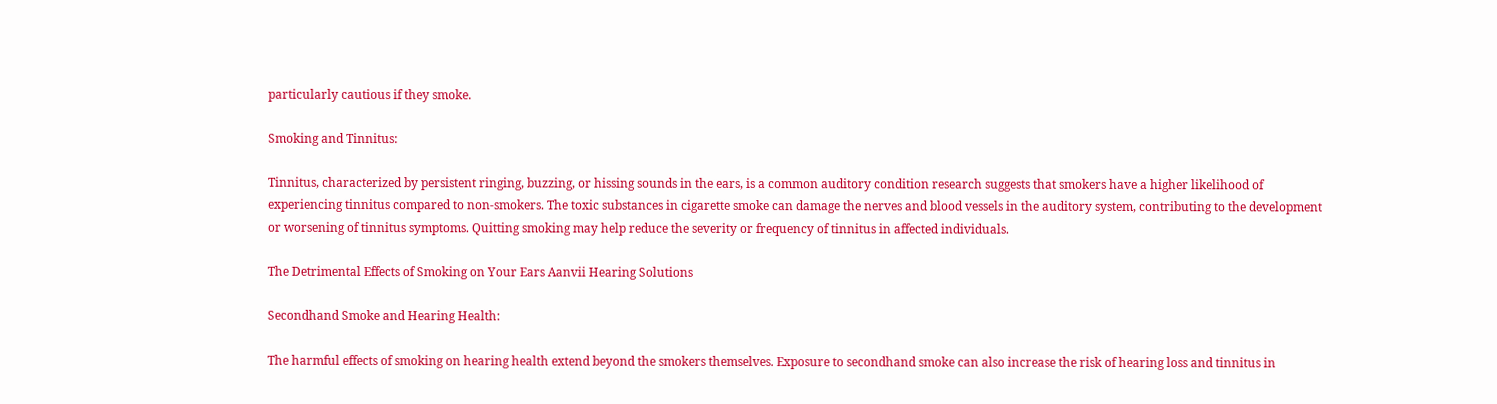particularly cautious if they smoke.

Smoking and Tinnitus:

Tinnitus, characterized by persistent ringing, buzzing, or hissing sounds in the ears, is a common auditory condition research suggests that smokers have a higher likelihood of experiencing tinnitus compared to non-smokers. The toxic substances in cigarette smoke can damage the nerves and blood vessels in the auditory system, contributing to the development or worsening of tinnitus symptoms. Quitting smoking may help reduce the severity or frequency of tinnitus in affected individuals.

The Detrimental Effects of Smoking on Your Ears Aanvii Hearing Solutions

Secondhand Smoke and Hearing Health:

The harmful effects of smoking on hearing health extend beyond the smokers themselves. Exposure to secondhand smoke can also increase the risk of hearing loss and tinnitus in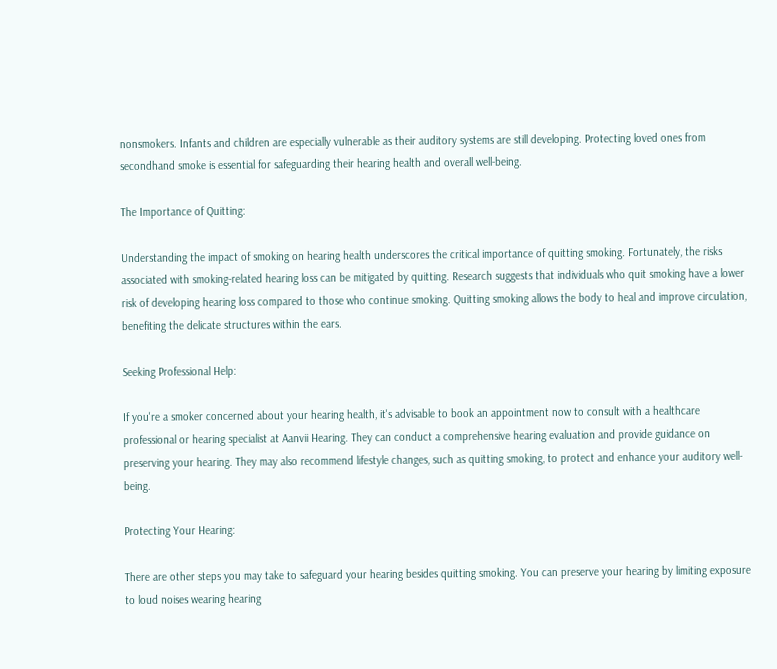nonsmokers. Infants and children are especially vulnerable as their auditory systems are still developing. Protecting loved ones from secondhand smoke is essential for safeguarding their hearing health and overall well-being.

The Importance of Quitting:

Understanding the impact of smoking on hearing health underscores the critical importance of quitting smoking. Fortunately, the risks associated with smoking-related hearing loss can be mitigated by quitting. Research suggests that individuals who quit smoking have a lower risk of developing hearing loss compared to those who continue smoking. Quitting smoking allows the body to heal and improve circulation, benefiting the delicate structures within the ears.

Seeking Professional Help:

If you're a smoker concerned about your hearing health, it's advisable to book an appointment now to consult with a healthcare professional or hearing specialist at Aanvii Hearing. They can conduct a comprehensive hearing evaluation and provide guidance on preserving your hearing. They may also recommend lifestyle changes, such as quitting smoking, to protect and enhance your auditory well-being.

Protecting Your Hearing:

There are other steps you may take to safeguard your hearing besides quitting smoking. You can preserve your hearing by limiting exposure to loud noises wearing hearing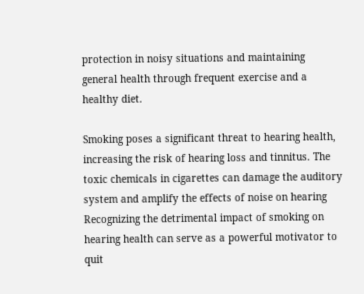protection in noisy situations and maintaining general health through frequent exercise and a healthy diet.

Smoking poses a significant threat to hearing health, increasing the risk of hearing loss and tinnitus. The toxic chemicals in cigarettes can damage the auditory system and amplify the effects of noise on hearing Recognizing the detrimental impact of smoking on hearing health can serve as a powerful motivator to quit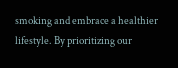smoking and embrace a healthier lifestyle. By prioritizing our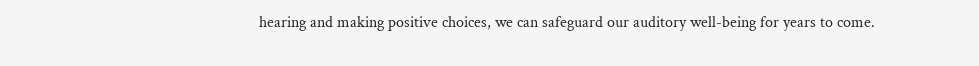hearing and making positive choices, we can safeguard our auditory well-being for years to come.